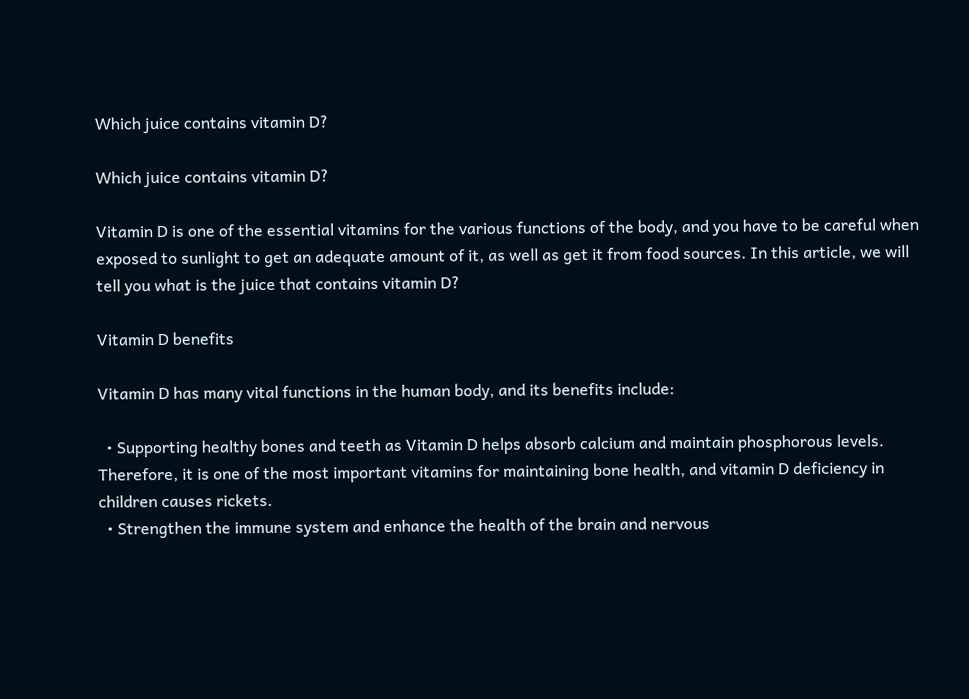Which juice contains vitamin D?

Which juice contains vitamin D?

Vitamin D is one of the essential vitamins for the various functions of the body, and you have to be careful when exposed to sunlight to get an adequate amount of it, as well as get it from food sources. In this article, we will tell you what is the juice that contains vitamin D?

Vitamin D benefits

Vitamin D has many vital functions in the human body, and its benefits include:

  • Supporting healthy bones and teeth as Vitamin D helps absorb calcium and maintain phosphorous levels. Therefore, it is one of the most important vitamins for maintaining bone health, and vitamin D deficiency in children causes rickets.
  • Strengthen the immune system and enhance the health of the brain and nervous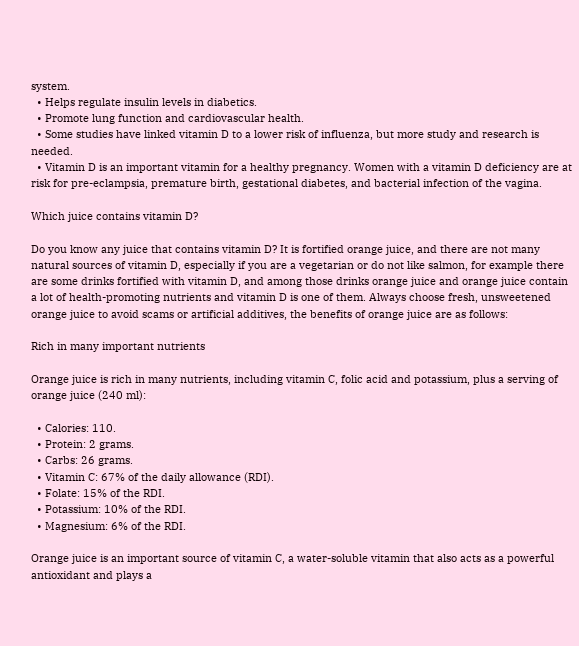system.
  • Helps regulate insulin levels in diabetics.
  • Promote lung function and cardiovascular health.
  • Some studies have linked vitamin D to a lower risk of influenza, but more study and research is needed.
  • Vitamin D is an important vitamin for a healthy pregnancy. Women with a vitamin D deficiency are at risk for pre-eclampsia, premature birth, gestational diabetes, and bacterial infection of the vagina.

Which juice contains vitamin D?

Do you know any juice that contains vitamin D? It is fortified orange juice, and there are not many natural sources of vitamin D, especially if you are a vegetarian or do not like salmon, for example there are some drinks fortified with vitamin D, and among those drinks orange juice and orange juice contain a lot of health-promoting nutrients and vitamin D is one of them. Always choose fresh, unsweetened orange juice to avoid scams or artificial additives, the benefits of orange juice are as follows:

Rich in many important nutrients

Orange juice is rich in many nutrients, including vitamin C, folic acid and potassium, plus a serving of orange juice (240 ml):

  • Calories: 110.
  • Protein: 2 grams.
  • Carbs: 26 grams.
  • Vitamin C: 67% of the daily allowance (RDI).
  • Folate: 15% of the RDI.
  • Potassium: 10% of the RDI.
  • Magnesium: 6% of the RDI.

Orange juice is an important source of vitamin C, a water-soluble vitamin that also acts as a powerful antioxidant and plays a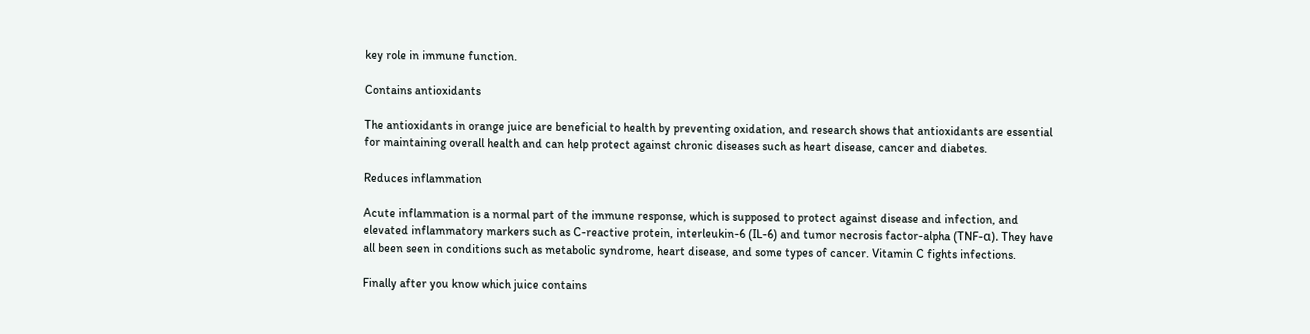key role in immune function.

Contains antioxidants

The antioxidants in orange juice are beneficial to health by preventing oxidation, and research shows that antioxidants are essential for maintaining overall health and can help protect against chronic diseases such as heart disease, cancer and diabetes.

Reduces inflammation

Acute inflammation is a normal part of the immune response, which is supposed to protect against disease and infection, and elevated inflammatory markers such as C-reactive protein, interleukin-6 (IL-6) and tumor necrosis factor-alpha (TNF-α). They have all been seen in conditions such as metabolic syndrome, heart disease, and some types of cancer. Vitamin C fights infections.

Finally after you know which juice contains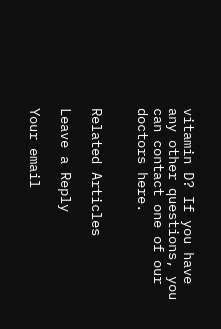vitamin D? If you have any other questions, you can contact one of our doctors here.


Related Articles

Leave a Reply

Your email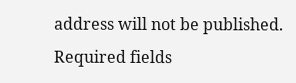address will not be published. Required fields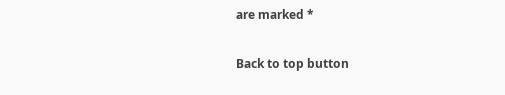are marked *

Back to top button